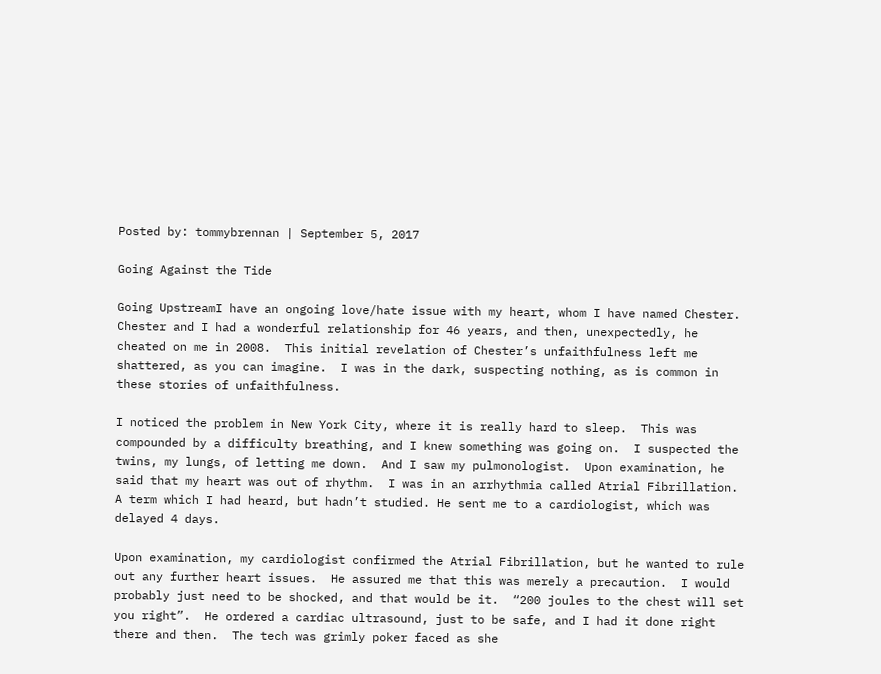Posted by: tommybrennan | September 5, 2017

Going Against the Tide

Going UpstreamI have an ongoing love/hate issue with my heart, whom I have named Chester.  Chester and I had a wonderful relationship for 46 years, and then, unexpectedly, he cheated on me in 2008.  This initial revelation of Chester’s unfaithfulness left me shattered, as you can imagine.  I was in the dark, suspecting nothing, as is common in these stories of unfaithfulness.

I noticed the problem in New York City, where it is really hard to sleep.  This was compounded by a difficulty breathing, and I knew something was going on.  I suspected the twins, my lungs, of letting me down.  And I saw my pulmonologist.  Upon examination, he said that my heart was out of rhythm.  I was in an arrhythmia called Atrial Fibrillation.  A term which I had heard, but hadn’t studied. He sent me to a cardiologist, which was delayed 4 days.

Upon examination, my cardiologist confirmed the Atrial Fibrillation, but he wanted to rule out any further heart issues.  He assured me that this was merely a precaution.  I would probably just need to be shocked, and that would be it.  “200 joules to the chest will set you right”.  He ordered a cardiac ultrasound, just to be safe, and I had it done right there and then.  The tech was grimly poker faced as she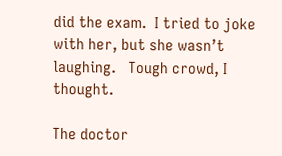did the exam.  I tried to joke with her, but she wasn’t laughing.   Tough crowd, I thought.

The doctor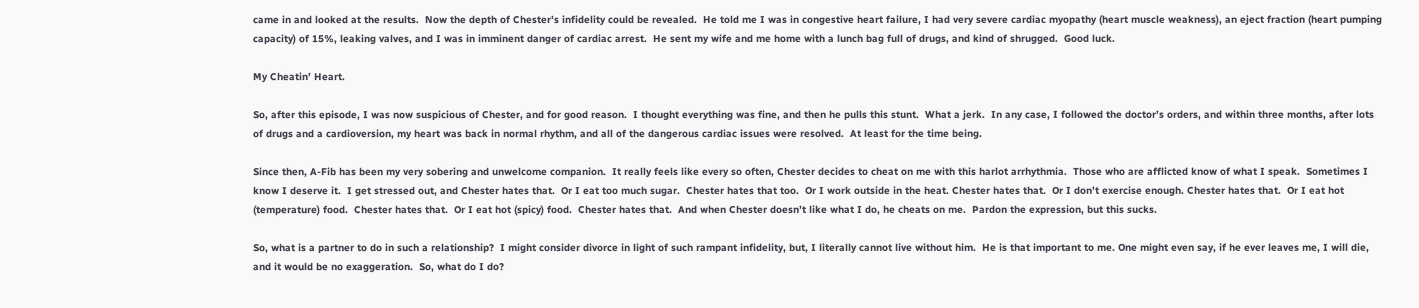came in and looked at the results.  Now the depth of Chester’s infidelity could be revealed.  He told me I was in congestive heart failure, I had very severe cardiac myopathy (heart muscle weakness), an eject fraction (heart pumping capacity) of 15%, leaking valves, and I was in imminent danger of cardiac arrest.  He sent my wife and me home with a lunch bag full of drugs, and kind of shrugged.  Good luck.

My Cheatin’ Heart.

So, after this episode, I was now suspicious of Chester, and for good reason.  I thought everything was fine, and then he pulls this stunt.  What a jerk.  In any case, I followed the doctor’s orders, and within three months, after lots of drugs and a cardioversion, my heart was back in normal rhythm, and all of the dangerous cardiac issues were resolved.  At least for the time being.

Since then, A-Fib has been my very sobering and unwelcome companion.  It really feels like every so often, Chester decides to cheat on me with this harlot arrhythmia.  Those who are afflicted know of what I speak.  Sometimes I know I deserve it.  I get stressed out, and Chester hates that.  Or I eat too much sugar.  Chester hates that too.  Or I work outside in the heat. Chester hates that.  Or I don’t exercise enough. Chester hates that.  Or I eat hot (temperature) food.  Chester hates that.  Or I eat hot (spicy) food.  Chester hates that.  And when Chester doesn’t like what I do, he cheats on me.  Pardon the expression, but this sucks.

So, what is a partner to do in such a relationship?  I might consider divorce in light of such rampant infidelity, but, I literally cannot live without him.  He is that important to me. One might even say, if he ever leaves me, I will die, and it would be no exaggeration.  So, what do I do?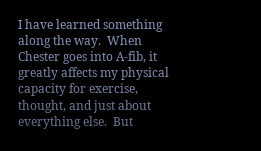I have learned something along the way.  When Chester goes into A-fib, it greatly affects my physical capacity for exercise, thought, and just about everything else.  But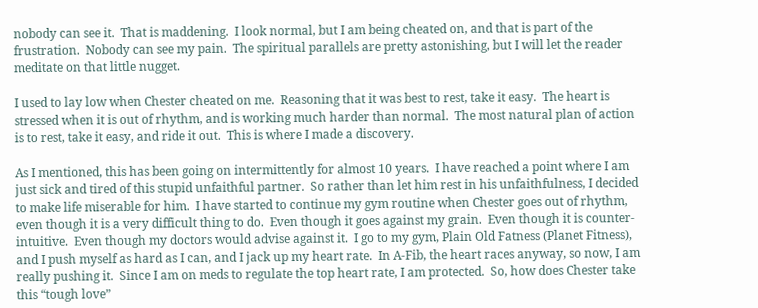nobody can see it.  That is maddening.  I look normal, but I am being cheated on, and that is part of the frustration.  Nobody can see my pain.  The spiritual parallels are pretty astonishing, but I will let the reader meditate on that little nugget.

I used to lay low when Chester cheated on me.  Reasoning that it was best to rest, take it easy.  The heart is stressed when it is out of rhythm, and is working much harder than normal.  The most natural plan of action is to rest, take it easy, and ride it out.  This is where I made a discovery.

As I mentioned, this has been going on intermittently for almost 10 years.  I have reached a point where I am just sick and tired of this stupid unfaithful partner.  So rather than let him rest in his unfaithfulness, I decided to make life miserable for him.  I have started to continue my gym routine when Chester goes out of rhythm, even though it is a very difficult thing to do.  Even though it goes against my grain.  Even though it is counter-intuitive.  Even though my doctors would advise against it.  I go to my gym, Plain Old Fatness (Planet Fitness), and I push myself as hard as I can, and I jack up my heart rate.  In A-Fib, the heart races anyway, so now, I am really pushing it.  Since I am on meds to regulate the top heart rate, I am protected.  So, how does Chester take this “tough love”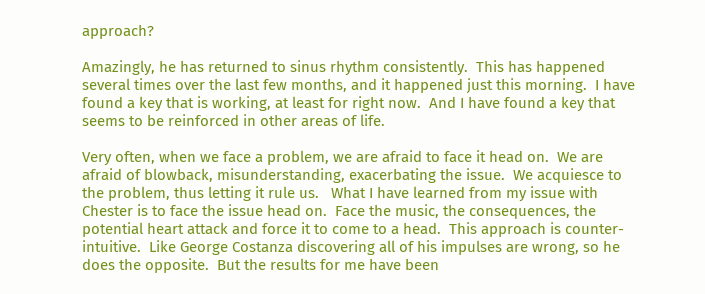approach?

Amazingly, he has returned to sinus rhythm consistently.  This has happened several times over the last few months, and it happened just this morning.  I have found a key that is working, at least for right now.  And I have found a key that seems to be reinforced in other areas of life.

Very often, when we face a problem, we are afraid to face it head on.  We are afraid of blowback, misunderstanding, exacerbating the issue.  We acquiesce to the problem, thus letting it rule us.   What I have learned from my issue with Chester is to face the issue head on.  Face the music, the consequences, the potential heart attack and force it to come to a head.  This approach is counter-intuitive.  Like George Costanza discovering all of his impulses are wrong, so he does the opposite.  But the results for me have been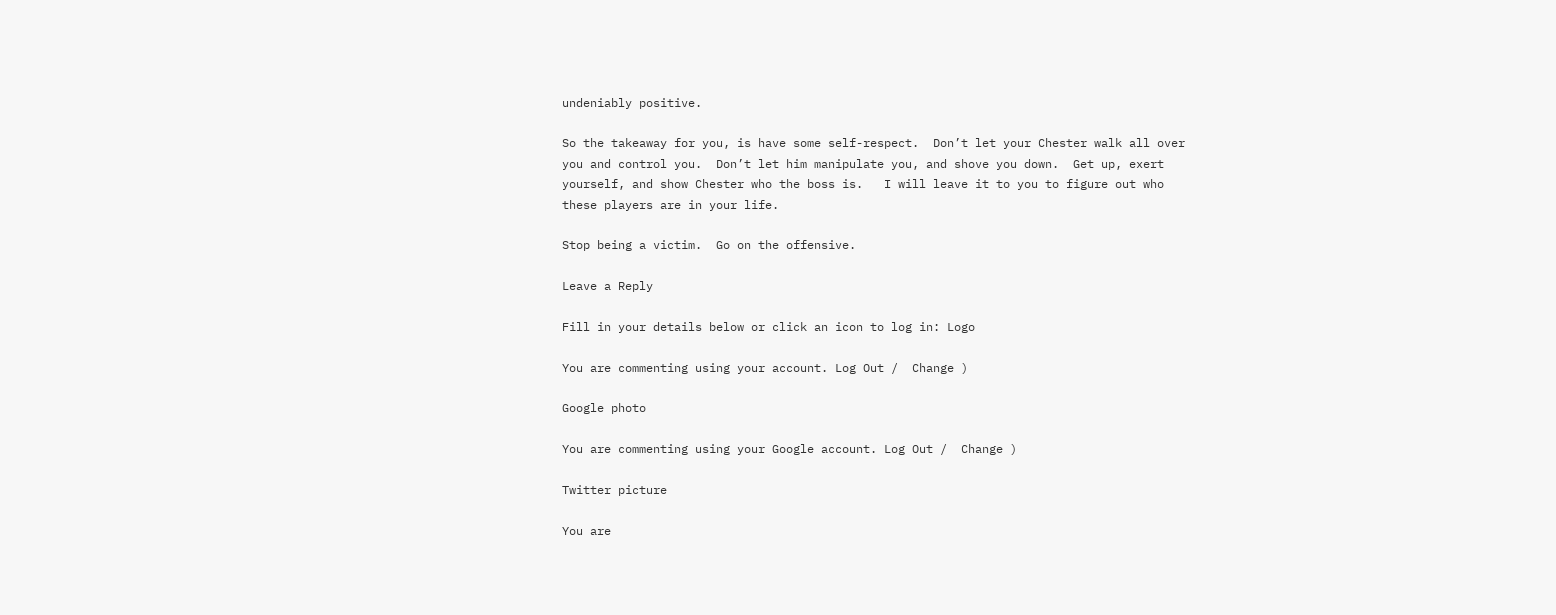undeniably positive.

So the takeaway for you, is have some self-respect.  Don’t let your Chester walk all over you and control you.  Don’t let him manipulate you, and shove you down.  Get up, exert yourself, and show Chester who the boss is.   I will leave it to you to figure out who these players are in your life.

Stop being a victim.  Go on the offensive.

Leave a Reply

Fill in your details below or click an icon to log in: Logo

You are commenting using your account. Log Out /  Change )

Google photo

You are commenting using your Google account. Log Out /  Change )

Twitter picture

You are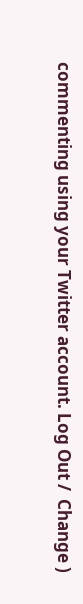commenting using your Twitter account. Log Out /  Change )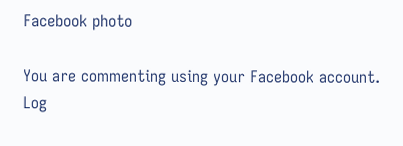Facebook photo

You are commenting using your Facebook account. Log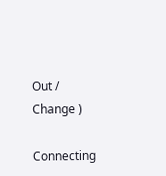Out /  Change )

Connecting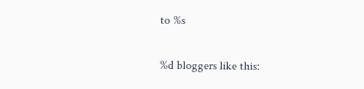to %s


%d bloggers like this: